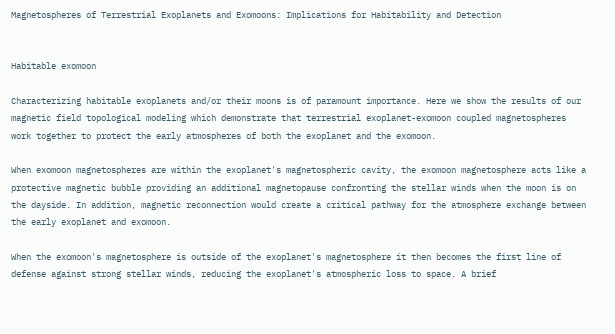Magnetospheres of Terrestrial Exoplanets and Exomoons: Implications for Habitability and Detection


Habitable exomoon

Characterizing habitable exoplanets and/or their moons is of paramount importance. Here we show the results of our magnetic field topological modeling which demonstrate that terrestrial exoplanet-exomoon coupled magnetospheres work together to protect the early atmospheres of both the exoplanet and the exomoon.

When exomoon magnetospheres are within the exoplanet's magnetospheric cavity, the exomoon magnetosphere acts like a protective magnetic bubble providing an additional magnetopause confronting the stellar winds when the moon is on the dayside. In addition, magnetic reconnection would create a critical pathway for the atmosphere exchange between the early exoplanet and exomoon.

When the exomoon's magnetosphere is outside of the exoplanet's magnetosphere it then becomes the first line of defense against strong stellar winds, reducing the exoplanet's atmospheric loss to space. A brief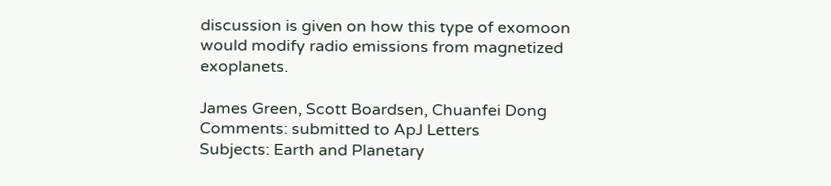discussion is given on how this type of exomoon would modify radio emissions from magnetized exoplanets.

James Green, Scott Boardsen, Chuanfei Dong
Comments: submitted to ApJ Letters
Subjects: Earth and Planetary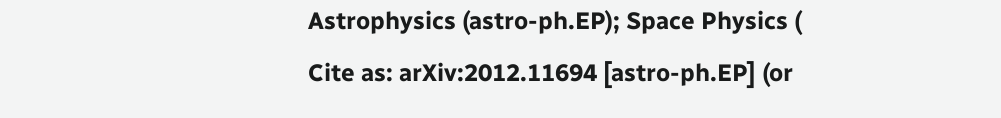Astrophysics (astro-ph.EP); Space Physics (
Cite as: arXiv:2012.11694 [astro-ph.EP] (or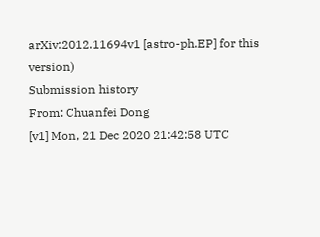arXiv:2012.11694v1 [astro-ph.EP] for this version)
Submission history
From: Chuanfei Dong
[v1] Mon, 21 Dec 2020 21:42:58 UTC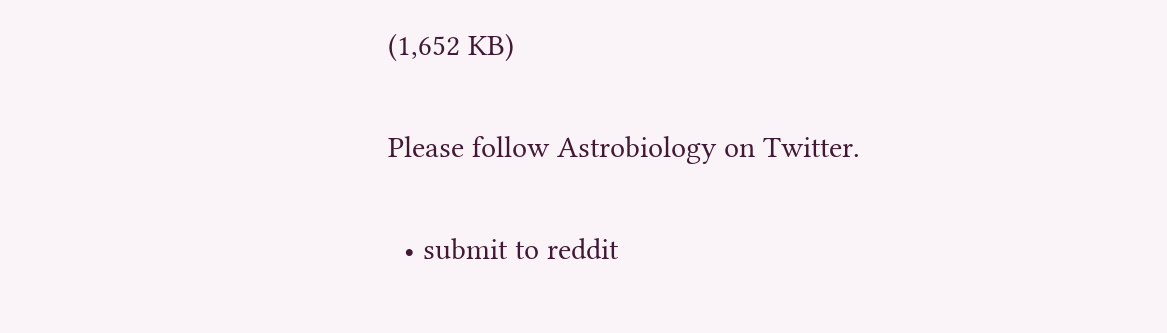(1,652 KB)

Please follow Astrobiology on Twitter.

  • submit to reddit